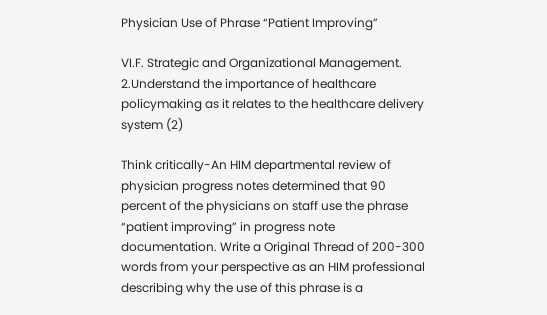Physician Use of Phrase “Patient Improving”

VI.F. Strategic and Organizational Management.  2.Understand the importance of healthcare policymaking as it relates to the healthcare delivery system (2)

Think critically-An HIM departmental review of physician progress notes determined that 90 percent of the physicians on staff use the phrase “patient improving” in progress note documentation. Write a Original Thread of 200-300 words from your perspective as an HIM professional describing why the use of this phrase is a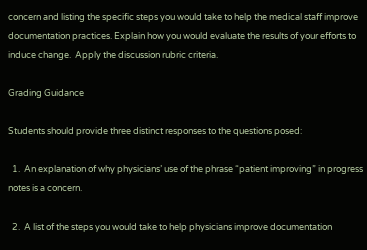concern and listing the specific steps you would take to help the medical staff improve documentation practices. Explain how you would evaluate the results of your efforts to induce change.  Apply the discussion rubric criteria.

Grading Guidance

Students should provide three distinct responses to the questions posed:

  1.  An explanation of why physicians’ use of the phrase “patient improving” in progress notes is a concern.

  2.  A list of the steps you would take to help physicians improve documentation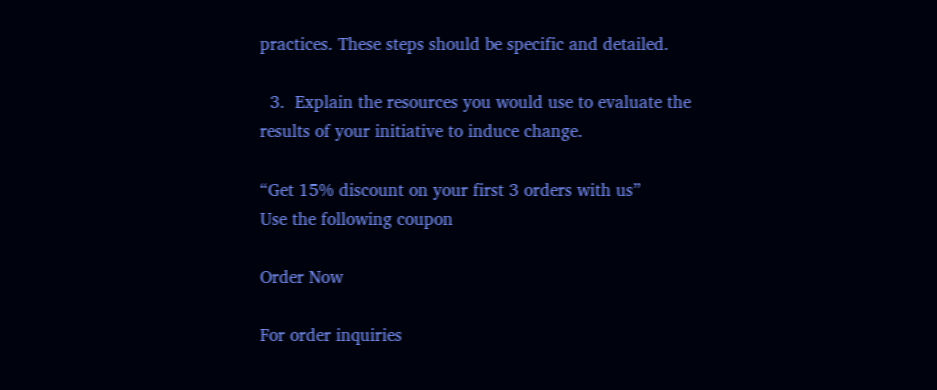practices. These steps should be specific and detailed.

  3.  Explain the resources you would use to evaluate the results of your initiative to induce change.

“Get 15% discount on your first 3 orders with us”
Use the following coupon

Order Now

For order inquiries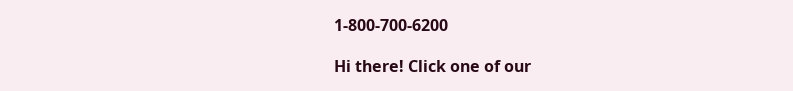1-800-700-6200

Hi there! Click one of our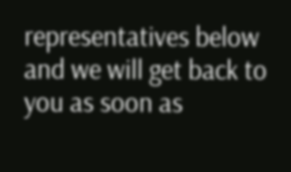representatives below and we will get back to you as soon as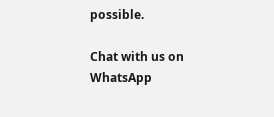possible.

Chat with us on WhatsApp